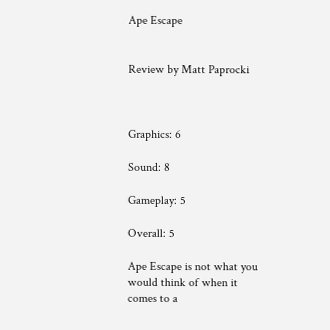Ape Escape


Review by Matt Paprocki



Graphics: 6

Sound: 8

Gameplay: 5

Overall: 5

Ape Escape is not what you would think of when it comes to a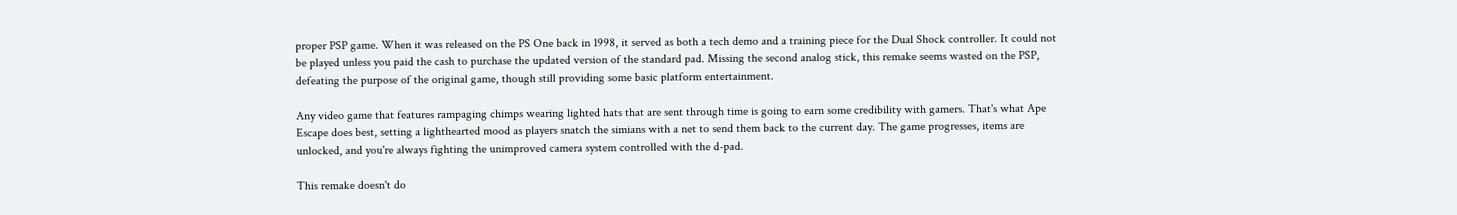proper PSP game. When it was released on the PS One back in 1998, it served as both a tech demo and a training piece for the Dual Shock controller. It could not be played unless you paid the cash to purchase the updated version of the standard pad. Missing the second analog stick, this remake seems wasted on the PSP, defeating the purpose of the original game, though still providing some basic platform entertainment.

Any video game that features rampaging chimps wearing lighted hats that are sent through time is going to earn some credibility with gamers. That's what Ape Escape does best, setting a lighthearted mood as players snatch the simians with a net to send them back to the current day. The game progresses, items are unlocked, and you're always fighting the unimproved camera system controlled with the d-pad.

This remake doesn't do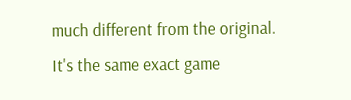much different from the original. It's the same exact game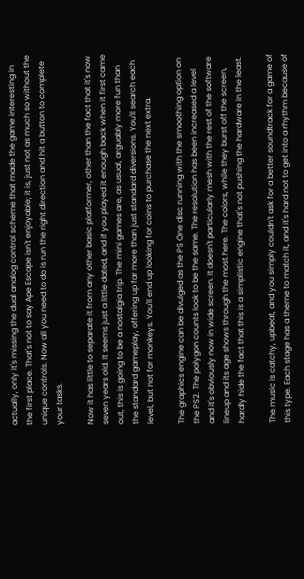actually, only it's missing the dual analog control scheme that made the game interesting in the first place. That's not to say Ape Escape isn't enjoyable; it is, just not as much so without the unique controls. Now all you need to do is run the right direction and hit a button to complete your tasks.

Now it has little to separate it from any other basic platformer, other than the fact that it's now seven years old. It seems just a little dated, and if you played it enough back when it first came out, this is going to be a nostalgia trip. The mini games are, as usual, arguably more fun than the standard gameplay, offering up far more than just standard diversions. You'll search each level, but not for monkeys. You'll end up looking for coins to purchase the next extra.

The graphics engine can be divulged as the PS One disc running with the smoothing option on the PS2. The polygon counts look to be the same. The resolution has been increased a level and it's obviously now in wide screen. It doesn't particularly mesh with the rest of the software lineup and its age shows through the most here. The colors, while they burst off the screen, hardly hide the fact that this is a simplistic engine that's not pushing the hardware in the least.

The music is catchy, upbeat, and you simply couldn't ask for a better soundtrack for a game of this type. Each stage has a theme to match it, and it's hard not to get into a rhythm because of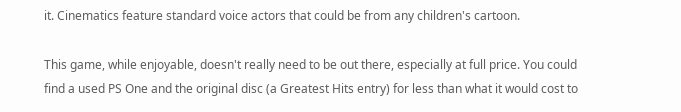it. Cinematics feature standard voice actors that could be from any children's cartoon.

This game, while enjoyable, doesn't really need to be out there, especially at full price. You could find a used PS One and the original disc (a Greatest Hits entry) for less than what it would cost to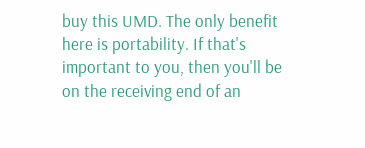buy this UMD. The only benefit here is portability. If that's important to you, then you'll be on the receiving end of an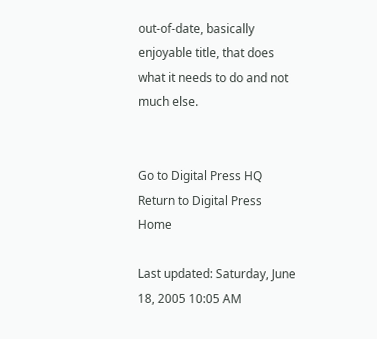out-of-date, basically enjoyable title, that does what it needs to do and not much else.


Go to Digital Press HQ
Return to Digital Press Home

Last updated: Saturday, June 18, 2005 10:05 AM